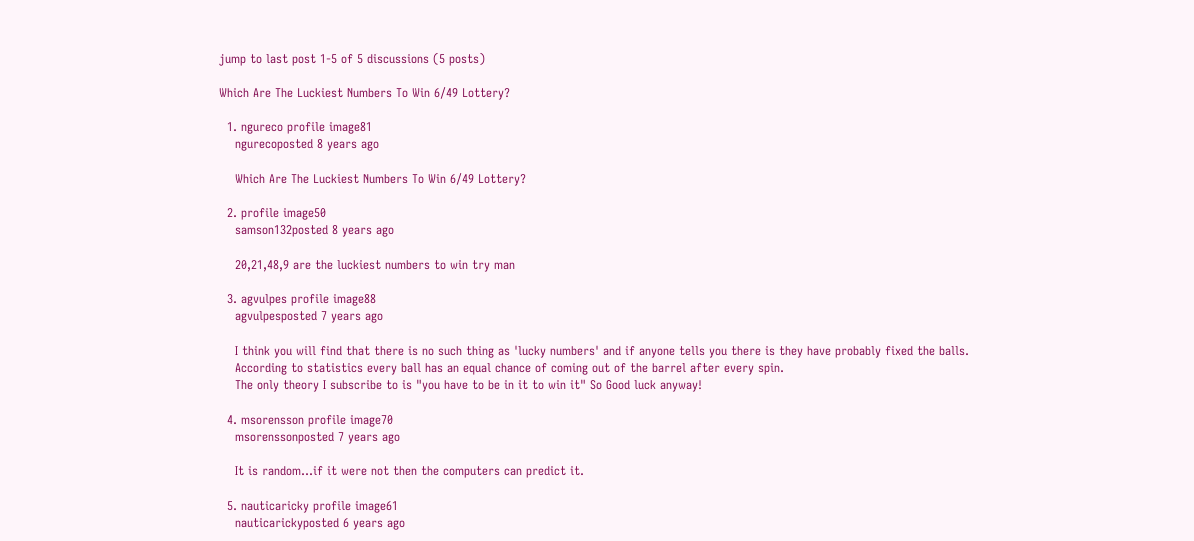jump to last post 1-5 of 5 discussions (5 posts)

Which Are The Luckiest Numbers To Win 6/49 Lottery?

  1. ngureco profile image81
    ngurecoposted 8 years ago

    Which Are The Luckiest Numbers To Win 6/49 Lottery?

  2. profile image50
    samson132posted 8 years ago

    20,21,48,9 are the luckiest numbers to win try man

  3. agvulpes profile image88
    agvulpesposted 7 years ago

    I think you will find that there is no such thing as 'lucky numbers' and if anyone tells you there is they have probably fixed the balls.
    According to statistics every ball has an equal chance of coming out of the barrel after every spin.
    The only theory I subscribe to is "you have to be in it to win it" So Good luck anyway!

  4. msorensson profile image70
    msorenssonposted 7 years ago

    It is random...if it were not then the computers can predict it.

  5. nauticaricky profile image61
    nauticarickyposted 6 years ago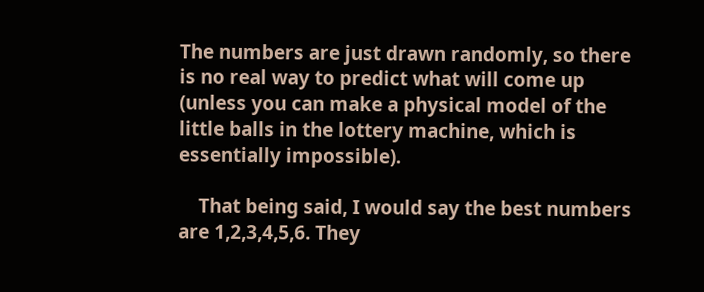The numbers are just drawn randomly, so there is no real way to predict what will come up (unless you can make a physical model of the little balls in the lottery machine, which is essentially impossible).

    That being said, I would say the best numbers are 1,2,3,4,5,6. They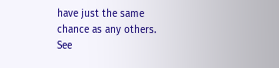have just the same chance as any others. See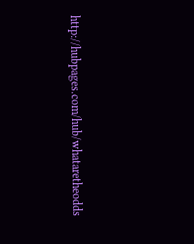http://hubpages.com/hub/whataretheodds